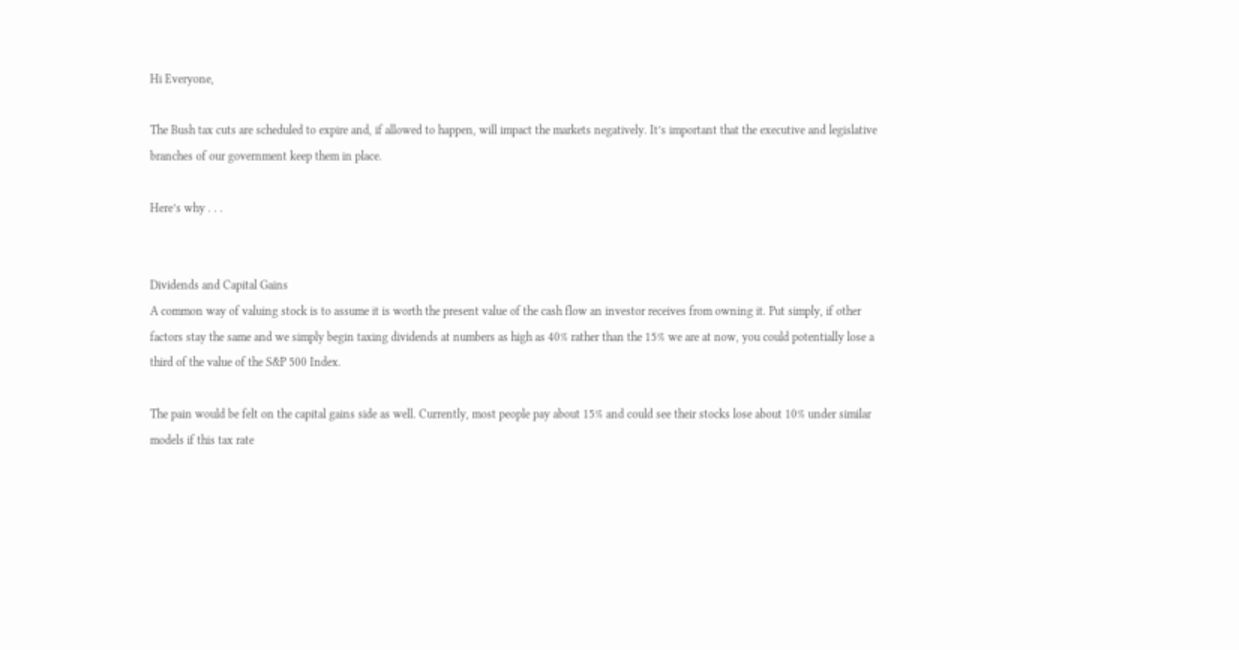Hi Everyone,

The Bush tax cuts are scheduled to expire and, if allowed to happen, will impact the markets negatively. It’s important that the executive and legislative branches of our government keep them in place.

Here’s why . . .


Dividends and Capital Gains
A common way of valuing stock is to assume it is worth the present value of the cash flow an investor receives from owning it. Put simply, if other factors stay the same and we simply begin taxing dividends at numbers as high as 40% rather than the 15% we are at now, you could potentially lose a third of the value of the S&P 500 Index.

The pain would be felt on the capital gains side as well. Currently, most people pay about 15% and could see their stocks lose about 10% under similar models if this tax rate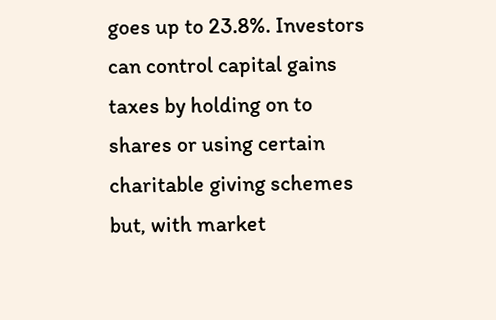goes up to 23.8%. Investors can control capital gains taxes by holding on to shares or using certain charitable giving schemes but, with market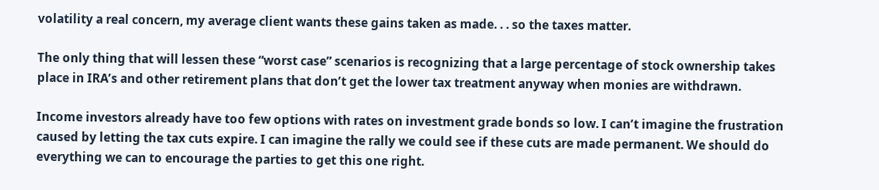volatility a real concern, my average client wants these gains taken as made. . . so the taxes matter.

The only thing that will lessen these “worst case” scenarios is recognizing that a large percentage of stock ownership takes place in IRA’s and other retirement plans that don’t get the lower tax treatment anyway when monies are withdrawn.

Income investors already have too few options with rates on investment grade bonds so low. I can’t imagine the frustration caused by letting the tax cuts expire. I can imagine the rally we could see if these cuts are made permanent. We should do everything we can to encourage the parties to get this one right.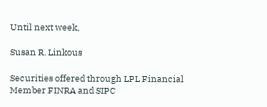Until next week,

Susan R. Linkous

Securities offered through LPL Financial
Member FINRA and SIPC